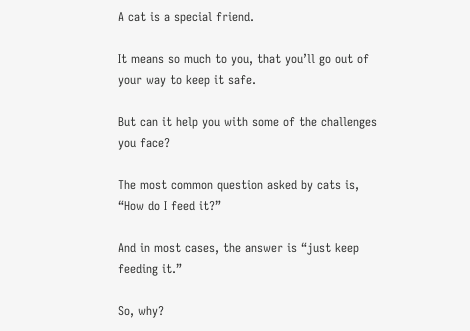A cat is a special friend.

It means so much to you, that you’ll go out of your way to keep it safe.

But can it help you with some of the challenges you face?

The most common question asked by cats is, “How do I feed it?”

And in most cases, the answer is “just keep feeding it.”

So, why?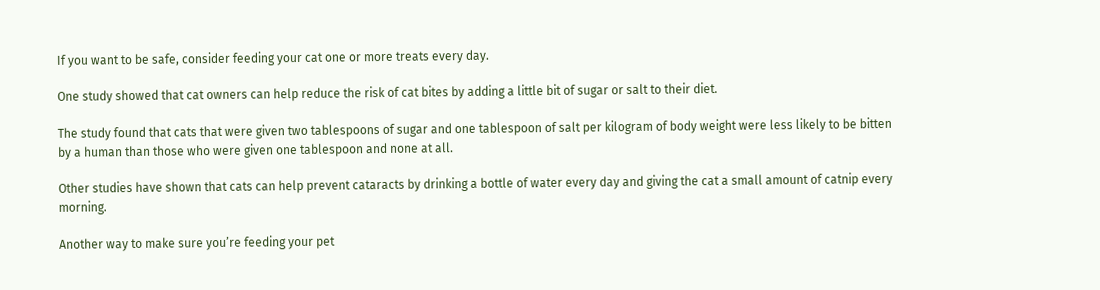If you want to be safe, consider feeding your cat one or more treats every day.

One study showed that cat owners can help reduce the risk of cat bites by adding a little bit of sugar or salt to their diet.

The study found that cats that were given two tablespoons of sugar and one tablespoon of salt per kilogram of body weight were less likely to be bitten by a human than those who were given one tablespoon and none at all.

Other studies have shown that cats can help prevent cataracts by drinking a bottle of water every day and giving the cat a small amount of catnip every morning.

Another way to make sure you’re feeding your pet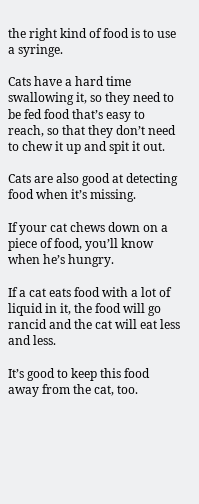the right kind of food is to use a syringe.

Cats have a hard time swallowing it, so they need to be fed food that’s easy to reach, so that they don’t need to chew it up and spit it out.

Cats are also good at detecting food when it’s missing.

If your cat chews down on a piece of food, you’ll know when he’s hungry.

If a cat eats food with a lot of liquid in it, the food will go rancid and the cat will eat less and less.

It’s good to keep this food away from the cat, too.